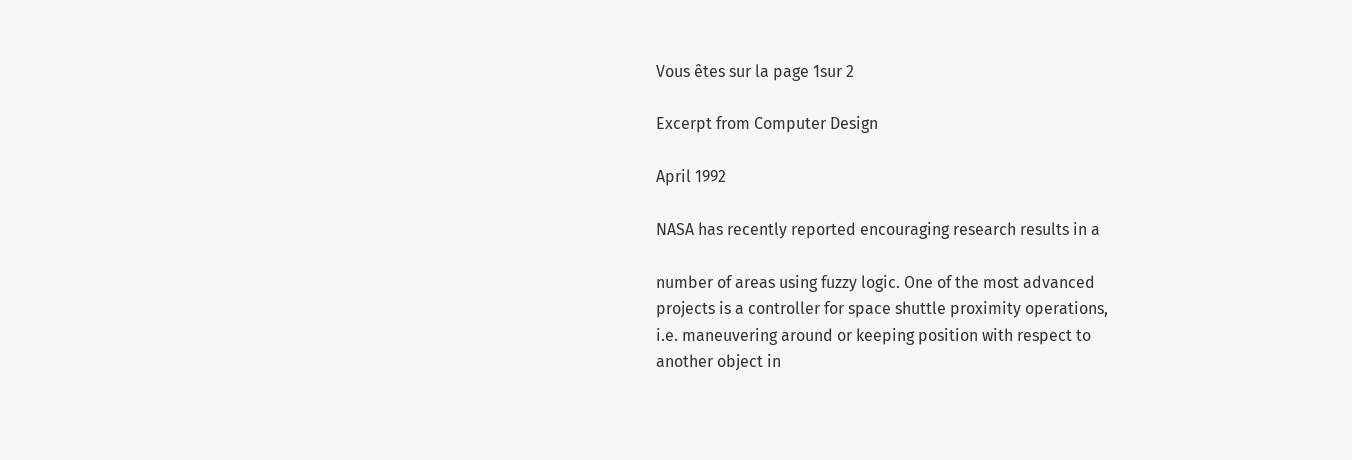Vous êtes sur la page 1sur 2

Excerpt from Computer Design

April 1992

NASA has recently reported encouraging research results in a

number of areas using fuzzy logic. One of the most advanced
projects is a controller for space shuttle proximity operations,
i.e. maneuvering around or keeping position with respect to
another object in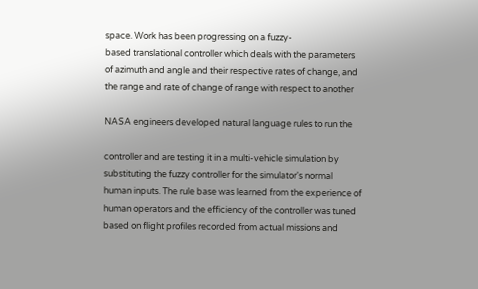space. Work has been progressing on a fuzzy-
based translational controller which deals with the parameters
of azimuth and angle and their respective rates of change, and
the range and rate of change of range with respect to another

NASA engineers developed natural language rules to run the

controller and are testing it in a multi-vehicle simulation by
substituting the fuzzy controller for the simulator's normal
human inputs. The rule base was learned from the experience of
human operators and the efficiency of the controller was tuned
based on flight profiles recorded from actual missions and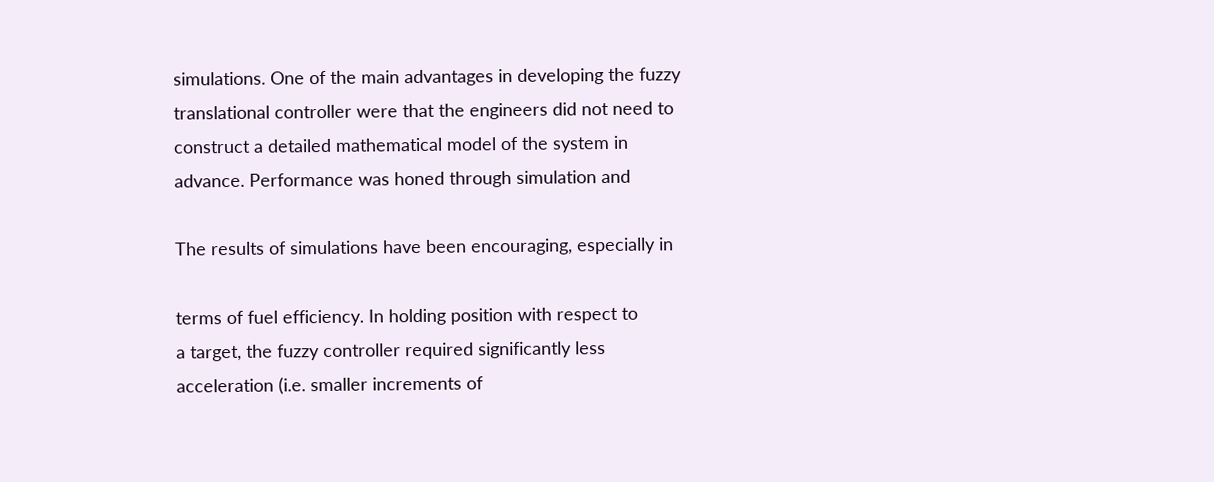simulations. One of the main advantages in developing the fuzzy
translational controller were that the engineers did not need to
construct a detailed mathematical model of the system in
advance. Performance was honed through simulation and

The results of simulations have been encouraging, especially in

terms of fuel efficiency. In holding position with respect to
a target, the fuzzy controller required significantly less
acceleration (i.e. smaller increments of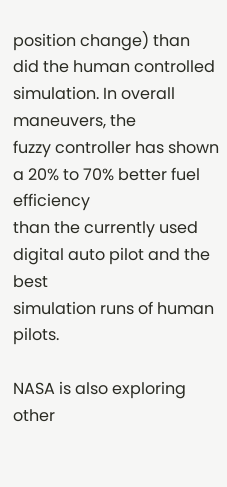position change) than
did the human controlled simulation. In overall maneuvers, the
fuzzy controller has shown a 20% to 70% better fuel efficiency
than the currently used digital auto pilot and the best
simulation runs of human pilots.

NASA is also exploring other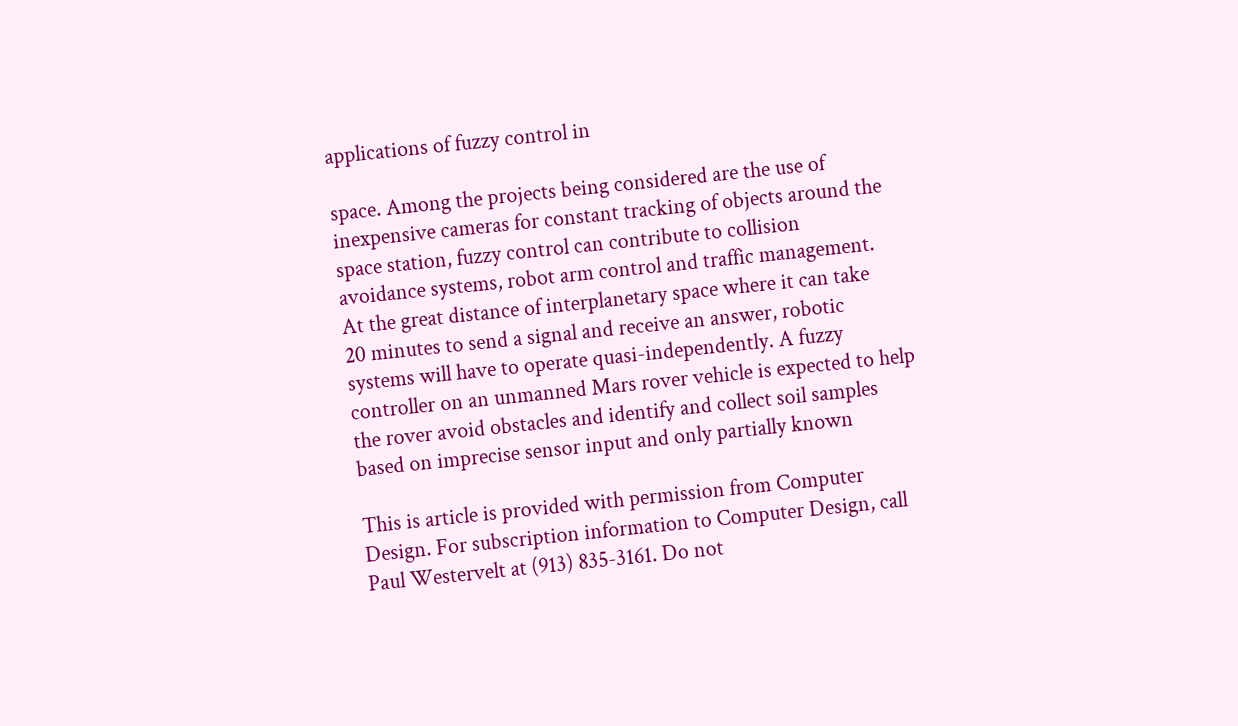applications of fuzzy control in

space. Among the projects being considered are the use of
inexpensive cameras for constant tracking of objects around the
space station, fuzzy control can contribute to collision
avoidance systems, robot arm control and traffic management.
At the great distance of interplanetary space where it can take
20 minutes to send a signal and receive an answer, robotic
systems will have to operate quasi-independently. A fuzzy
controller on an unmanned Mars rover vehicle is expected to help
the rover avoid obstacles and identify and collect soil samples
based on imprecise sensor input and only partially known

This is article is provided with permission from Computer
Design. For subscription information to Computer Design, call
Paul Westervelt at (913) 835-3161. Do not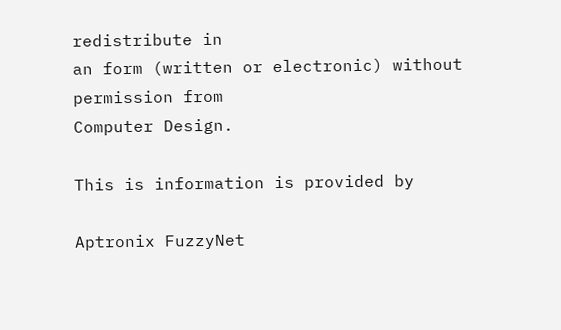redistribute in
an form (written or electronic) without permission from
Computer Design.

This is information is provided by

Aptronix FuzzyNet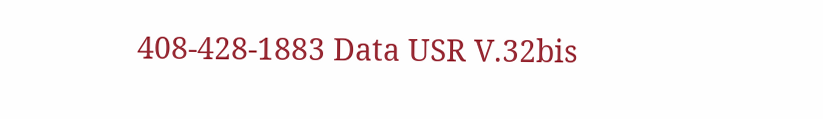408-428-1883 Data USR V.32bis